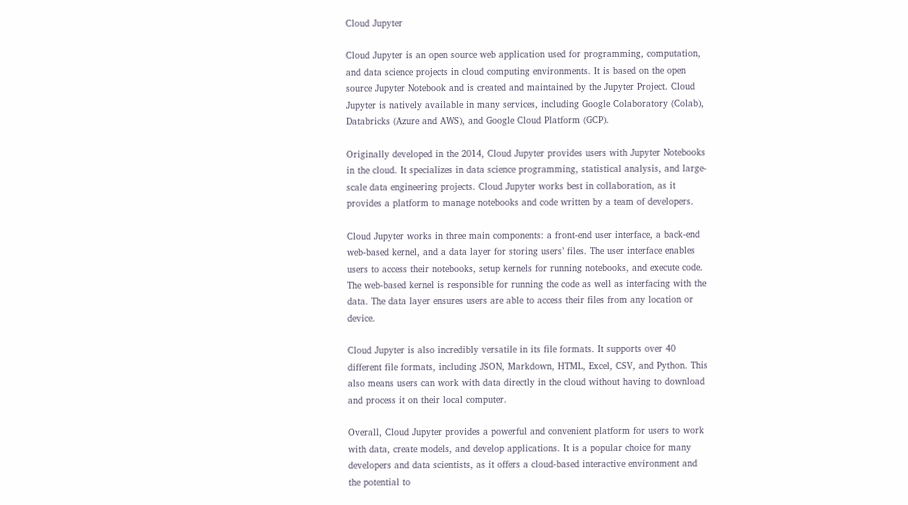Cloud Jupyter

Cloud Jupyter is an open source web application used for programming, computation, and data science projects in cloud computing environments. It is based on the open source Jupyter Notebook and is created and maintained by the Jupyter Project. Cloud Jupyter is natively available in many services, including Google Colaboratory (Colab), Databricks (Azure and AWS), and Google Cloud Platform (GCP).

Originally developed in the 2014, Cloud Jupyter provides users with Jupyter Notebooks in the cloud. It specializes in data science programming, statistical analysis, and large-scale data engineering projects. Cloud Jupyter works best in collaboration, as it provides a platform to manage notebooks and code written by a team of developers.

Cloud Jupyter works in three main components: a front-end user interface, a back-end web-based kernel, and a data layer for storing users’ files. The user interface enables users to access their notebooks, setup kernels for running notebooks, and execute code. The web-based kernel is responsible for running the code as well as interfacing with the data. The data layer ensures users are able to access their files from any location or device.

Cloud Jupyter is also incredibly versatile in its file formats. It supports over 40 different file formats, including JSON, Markdown, HTML, Excel, CSV, and Python. This also means users can work with data directly in the cloud without having to download and process it on their local computer.

Overall, Cloud Jupyter provides a powerful and convenient platform for users to work with data, create models, and develop applications. It is a popular choice for many developers and data scientists, as it offers a cloud-based interactive environment and the potential to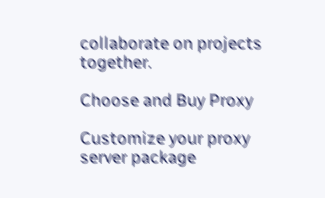collaborate on projects together.

Choose and Buy Proxy

Customize your proxy server package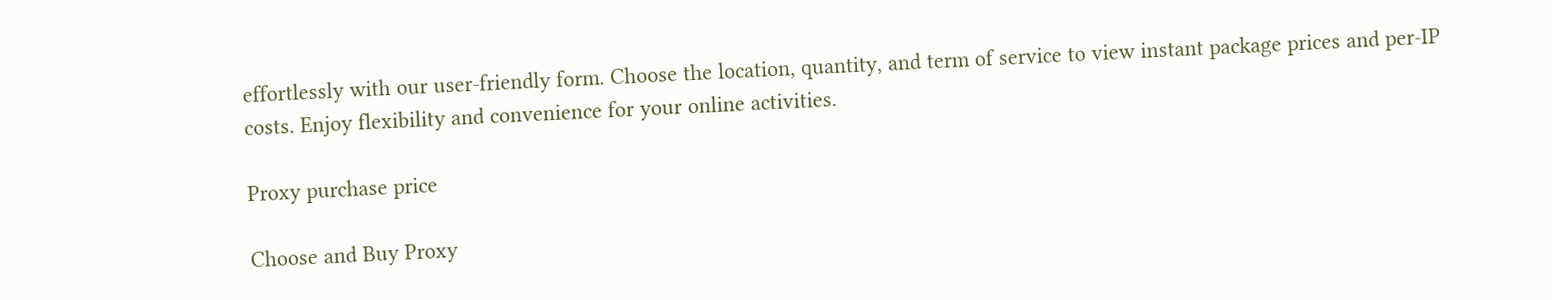effortlessly with our user-friendly form. Choose the location, quantity, and term of service to view instant package prices and per-IP costs. Enjoy flexibility and convenience for your online activities.

Proxy purchase price

Choose and Buy Proxy